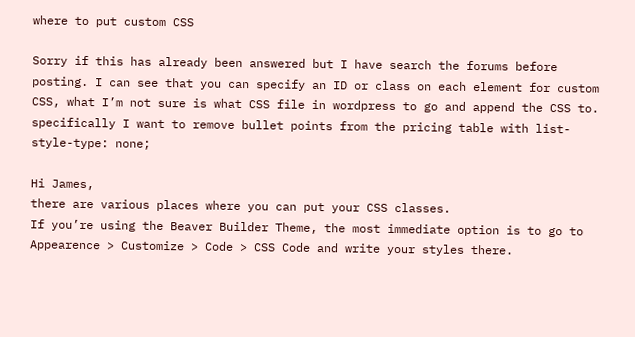where to put custom CSS

Sorry if this has already been answered but I have search the forums before posting. I can see that you can specify an ID or class on each element for custom CSS, what I’m not sure is what CSS file in wordpress to go and append the CSS to. specifically I want to remove bullet points from the pricing table with list-style-type: none;

Hi James,
there are various places where you can put your CSS classes.
If you’re using the Beaver Builder Theme, the most immediate option is to go to
Appearence > Customize > Code > CSS Code and write your styles there.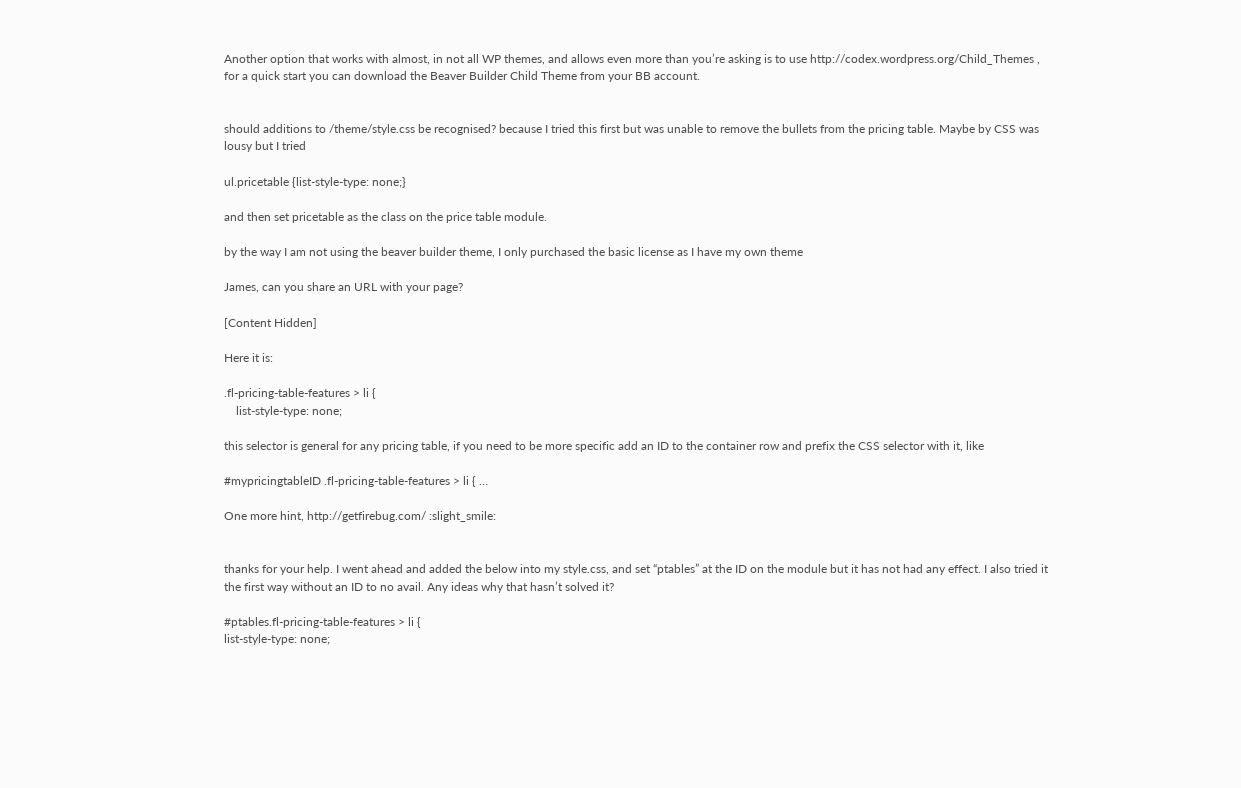Another option that works with almost, in not all WP themes, and allows even more than you’re asking is to use http://codex.wordpress.org/Child_Themes , for a quick start you can download the Beaver Builder Child Theme from your BB account.


should additions to /theme/style.css be recognised? because I tried this first but was unable to remove the bullets from the pricing table. Maybe by CSS was lousy but I tried

ul.pricetable {list-style-type: none;}

and then set pricetable as the class on the price table module.

by the way I am not using the beaver builder theme, I only purchased the basic license as I have my own theme

James, can you share an URL with your page?

[Content Hidden]

Here it is:

.fl-pricing-table-features > li {
    list-style-type: none;

this selector is general for any pricing table, if you need to be more specific add an ID to the container row and prefix the CSS selector with it, like

#mypricingtableID .fl-pricing-table-features > li { …

One more hint, http://getfirebug.com/ :slight_smile:


thanks for your help. I went ahead and added the below into my style.css, and set “ptables” at the ID on the module but it has not had any effect. I also tried it the first way without an ID to no avail. Any ideas why that hasn’t solved it?

#ptables.fl-pricing-table-features > li {
list-style-type: none;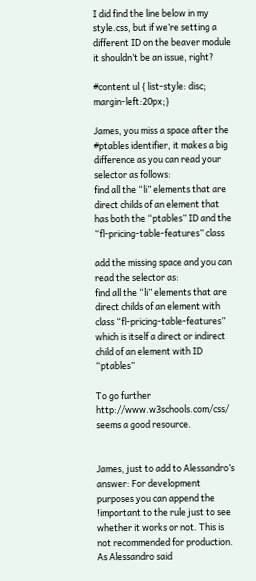I did find the line below in my style.css, but if we’re setting a different ID on the beaver module it shouldn’t be an issue, right?

#content ul { list-style: disc; margin-left:20px;}

James, you miss a space after the #ptables identifier, it makes a big difference as you can read your selector as follows:
find all the “li” elements that are direct childs of an element that has both the “ptables” ID and the “fl-pricing-table-features” class

add the missing space and you can read the selector as:
find all the “li” elements that are direct childs of an element with class “fl-pricing-table-features” which is itself a direct or indirect child of an element with ID “ptables”

To go further http://www.w3schools.com/css/ seems a good resource.


James, just to add to Alessandro’s answer: For development purposes you can append the !important to the rule just to see whether it works or not. This is not recommended for production. As Alessandro said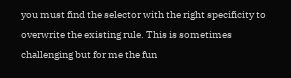you must find the selector with the right specificity to overwrite the existing rule. This is sometimes challenging but for me the fun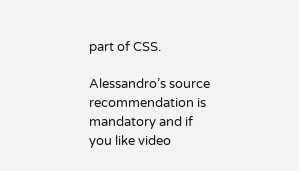part of CSS.

Alessandro’s source recommendation is mandatory and if you like video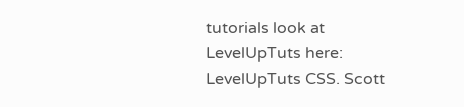tutorials look at LevelUpTuts here: LevelUpTuts CSS. Scott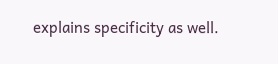explains specificity as well.